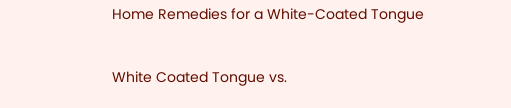Home Remedies for a White-Coated Tongue


White Coated Tongue vs.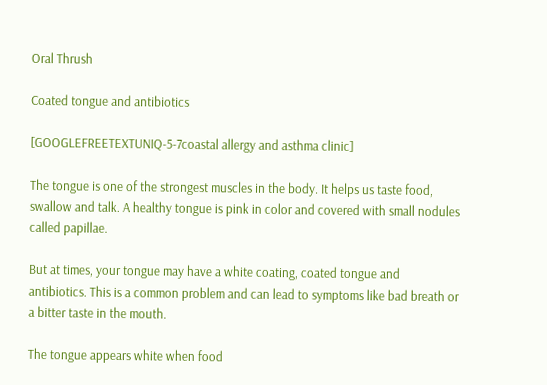Oral Thrush

Coated tongue and antibiotics

[GOOGLEFREETEXTUNIQ-5-7coastal allergy and asthma clinic]

The tongue is one of the strongest muscles in the body. It helps us taste food, swallow and talk. A healthy tongue is pink in color and covered with small nodules called papillae.

But at times, your tongue may have a white coating, coated tongue and antibiotics. This is a common problem and can lead to symptoms like bad breath or a bitter taste in the mouth.

The tongue appears white when food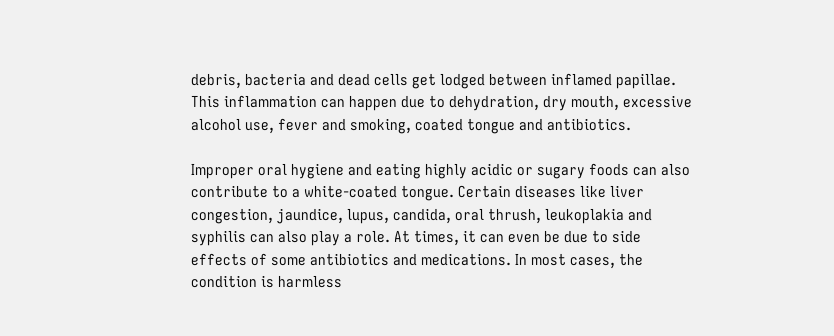debris, bacteria and dead cells get lodged between inflamed papillae. This inflammation can happen due to dehydration, dry mouth, excessive alcohol use, fever and smoking, coated tongue and antibiotics.

Improper oral hygiene and eating highly acidic or sugary foods can also contribute to a white-coated tongue. Certain diseases like liver congestion, jaundice, lupus, candida, oral thrush, leukoplakia and syphilis can also play a role. At times, it can even be due to side effects of some antibiotics and medications. In most cases, the condition is harmless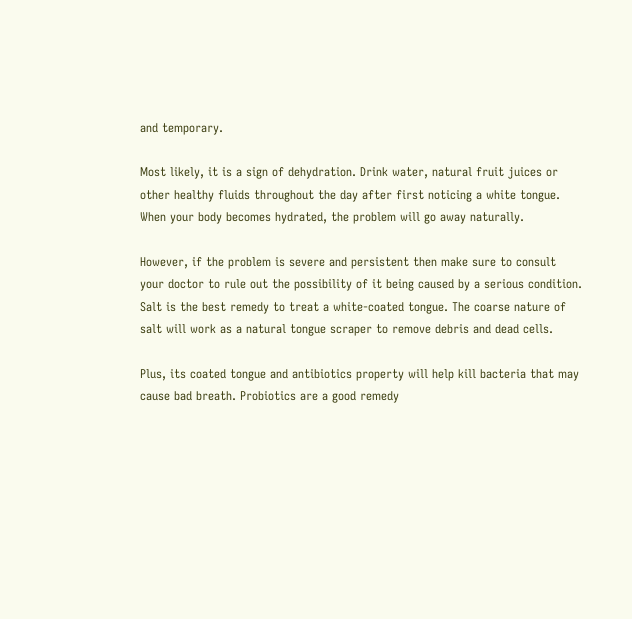and temporary.

Most likely, it is a sign of dehydration. Drink water, natural fruit juices or other healthy fluids throughout the day after first noticing a white tongue. When your body becomes hydrated, the problem will go away naturally.

However, if the problem is severe and persistent then make sure to consult your doctor to rule out the possibility of it being caused by a serious condition. Salt is the best remedy to treat a white-coated tongue. The coarse nature of salt will work as a natural tongue scraper to remove debris and dead cells.

Plus, its coated tongue and antibiotics property will help kill bacteria that may cause bad breath. Probiotics are a good remedy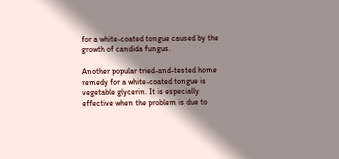for a white-coated tongue caused by the growth of candida fungus.

Another popular tried-and-tested home remedy for a white-coated tongue is vegetable glycerin. It is especially effective when the problem is due to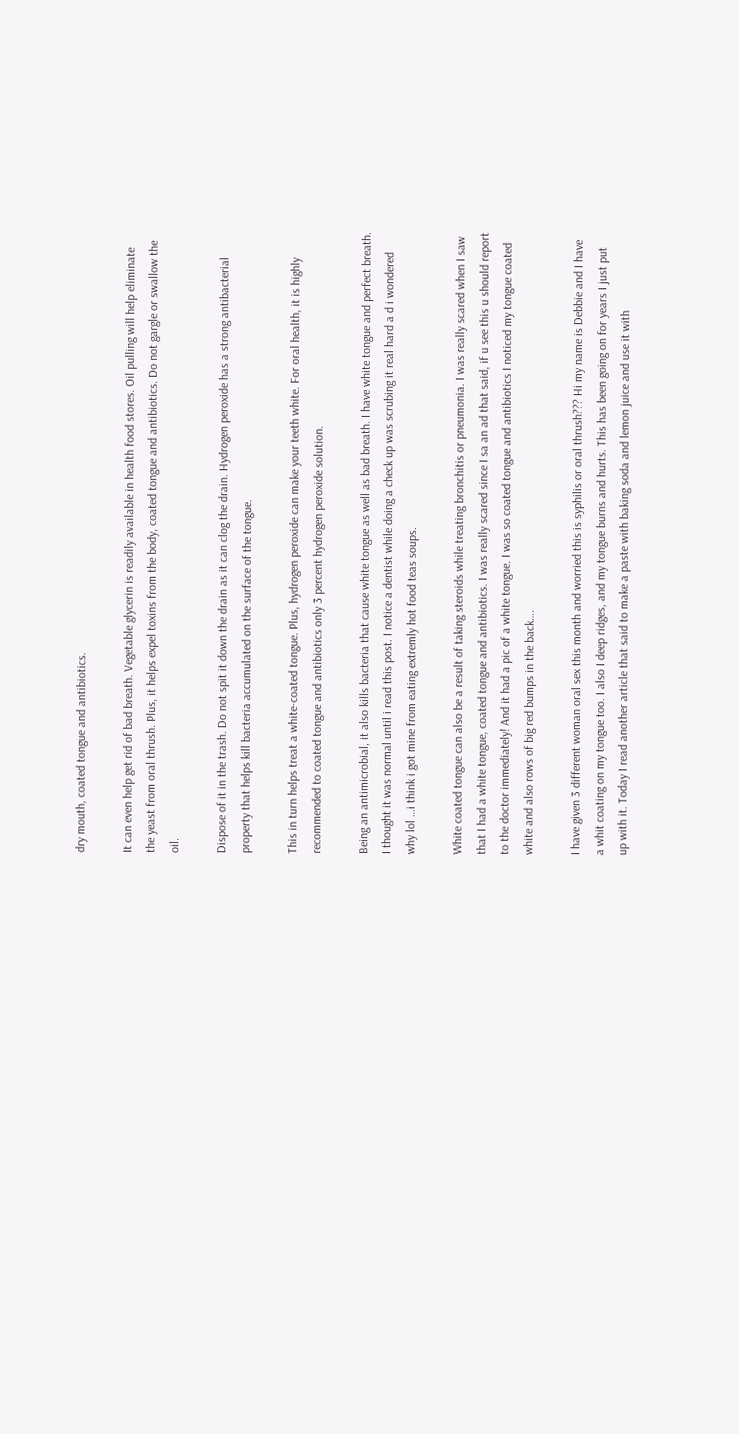dry mouth, coated tongue and antibiotics.

It can even help get rid of bad breath. Vegetable glycerin is readily available in health food stores. Oil pulling will help eliminate the yeast from oral thrush. Plus, it helps expel toxins from the body, coated tongue and antibiotics. Do not gargle or swallow the oil.

Dispose of it in the trash. Do not spit it down the drain as it can clog the drain. Hydrogen peroxide has a strong antibacterial property that helps kill bacteria accumulated on the surface of the tongue.

This in turn helps treat a white-coated tongue. Plus, hydrogen peroxide can make your teeth white. For oral health, it is highly recommended to coated tongue and antibiotics only 3 percent hydrogen peroxide solution.

Being an antimicrobial, it also kills bacteria that cause white tongue as well as bad breath. I have white tongue and perfect breath. I thought it was normal until i read this post. I notice a dentist while doing a check up was scrubing it real hard a d i wondered why lol …i think i got mine from eating extremly hot food teas soups.

White coated tongue can also be a result of taking steroids while treating bronchitis or pneumonia. I was really scared when I saw that I had a white tongue, coated tongue and antibiotics. I was really scared since I sa an ad that said, if u see this u should report to the doctor immediately! And it had a pic of a white tongue. I was so coated tongue and antibiotics I noticed my tongue coated white and also rows of big red bumps in the back….

I have given 3 different woman oral sex this month and worried this is syphilis or oral thrush??? Hi my name is Debbie and I have a whit coating on my tongue too. I also I deep ridges, and my tongue burns and hurts. This has been going on for years I just put up with it. Today I read another article that said to make a paste with baking soda and lemon juice and use it with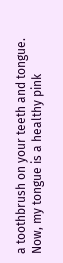a toothbrush on your teeth and tongue. Now, my tongue is a healthy pink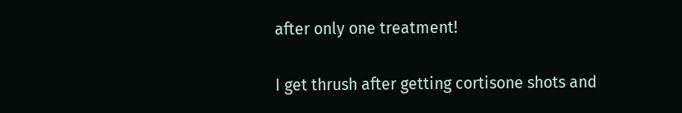after only one treatment!

I get thrush after getting cortisone shots and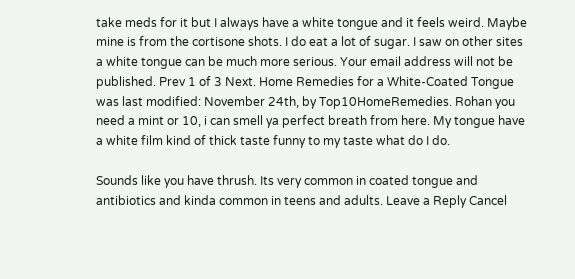take meds for it but I always have a white tongue and it feels weird. Maybe mine is from the cortisone shots. I do eat a lot of sugar. I saw on other sites a white tongue can be much more serious. Your email address will not be published. Prev 1 of 3 Next. Home Remedies for a White-Coated Tongue was last modified: November 24th, by Top10HomeRemedies. Rohan you need a mint or 10, i can smell ya perfect breath from here. My tongue have a white film kind of thick taste funny to my taste what do I do.

Sounds like you have thrush. Its very common in coated tongue and antibiotics and kinda common in teens and adults. Leave a Reply Cancel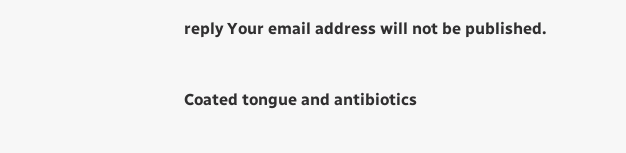reply Your email address will not be published.


Coated tongue and antibiotics